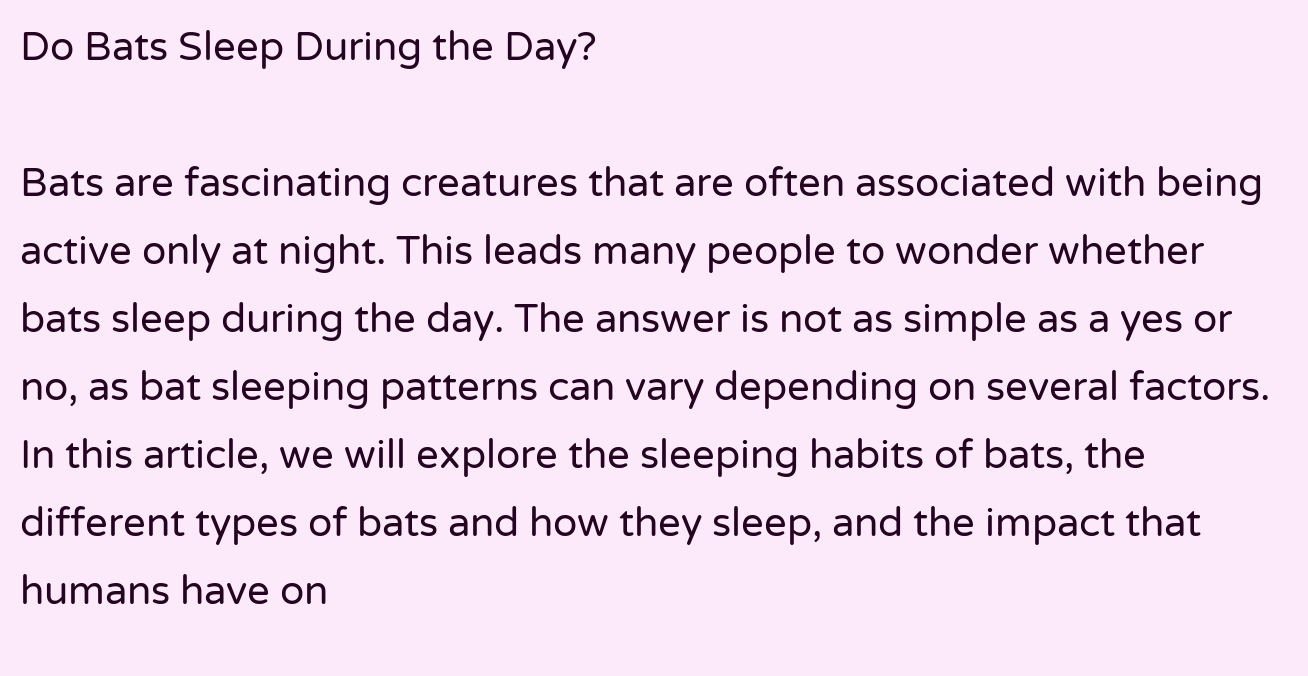Do Bats Sleep During the Day?

Bats are fascinating creatures that are often associated with being active only at night. This leads many people to wonder whether bats sleep during the day. The answer is not as simple as a yes or no, as bat sleeping patterns can vary depending on several factors. In this article, we will explore the sleeping habits of bats, the different types of bats and how they sleep, and the impact that humans have on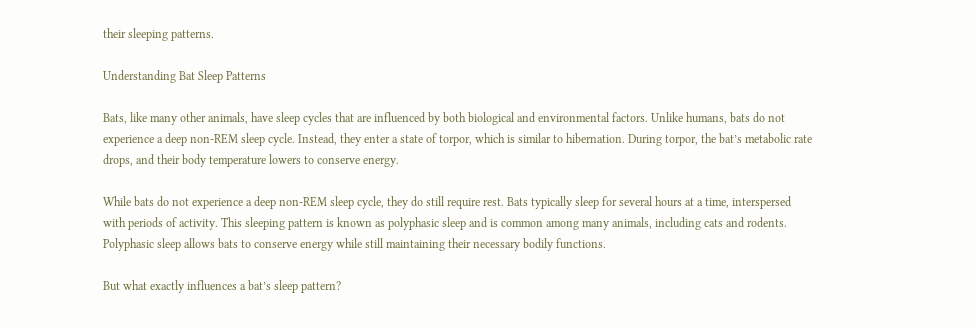their sleeping patterns.

Understanding Bat Sleep Patterns

Bats, like many other animals, have sleep cycles that are influenced by both biological and environmental factors. Unlike humans, bats do not experience a deep non-REM sleep cycle. Instead, they enter a state of torpor, which is similar to hibernation. During torpor, the bat’s metabolic rate drops, and their body temperature lowers to conserve energy.

While bats do not experience a deep non-REM sleep cycle, they do still require rest. Bats typically sleep for several hours at a time, interspersed with periods of activity. This sleeping pattern is known as polyphasic sleep and is common among many animals, including cats and rodents. Polyphasic sleep allows bats to conserve energy while still maintaining their necessary bodily functions.

But what exactly influences a bat’s sleep pattern?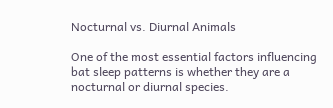Nocturnal vs. Diurnal Animals

One of the most essential factors influencing bat sleep patterns is whether they are a nocturnal or diurnal species.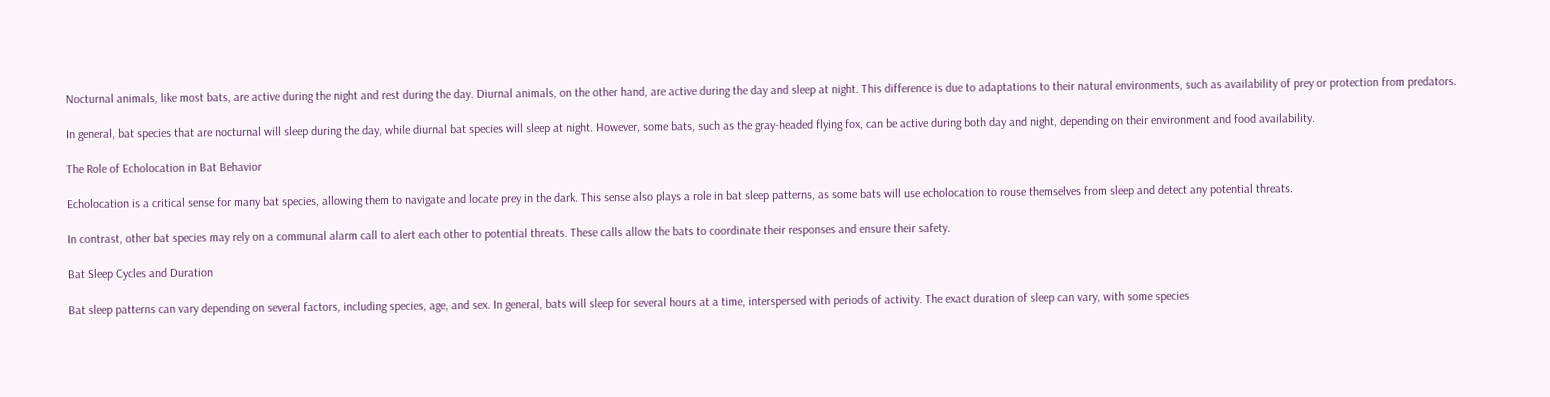Nocturnal animals, like most bats, are active during the night and rest during the day. Diurnal animals, on the other hand, are active during the day and sleep at night. This difference is due to adaptations to their natural environments, such as availability of prey or protection from predators.

In general, bat species that are nocturnal will sleep during the day, while diurnal bat species will sleep at night. However, some bats, such as the gray-headed flying fox, can be active during both day and night, depending on their environment and food availability.

The Role of Echolocation in Bat Behavior

Echolocation is a critical sense for many bat species, allowing them to navigate and locate prey in the dark. This sense also plays a role in bat sleep patterns, as some bats will use echolocation to rouse themselves from sleep and detect any potential threats.

In contrast, other bat species may rely on a communal alarm call to alert each other to potential threats. These calls allow the bats to coordinate their responses and ensure their safety.

Bat Sleep Cycles and Duration

Bat sleep patterns can vary depending on several factors, including species, age, and sex. In general, bats will sleep for several hours at a time, interspersed with periods of activity. The exact duration of sleep can vary, with some species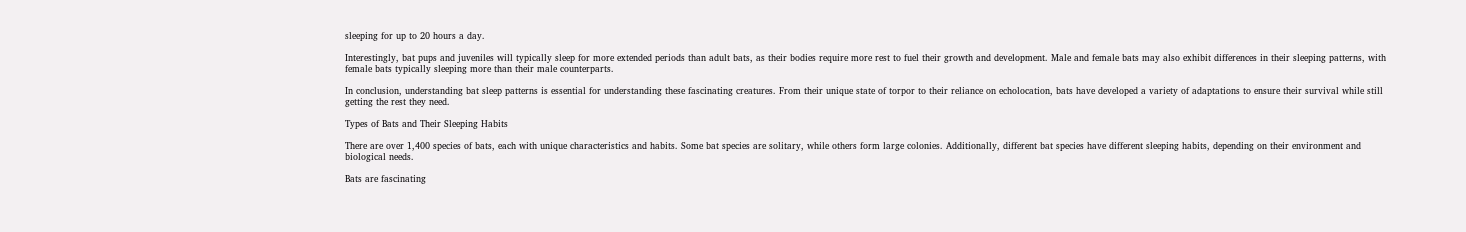sleeping for up to 20 hours a day.

Interestingly, bat pups and juveniles will typically sleep for more extended periods than adult bats, as their bodies require more rest to fuel their growth and development. Male and female bats may also exhibit differences in their sleeping patterns, with female bats typically sleeping more than their male counterparts.

In conclusion, understanding bat sleep patterns is essential for understanding these fascinating creatures. From their unique state of torpor to their reliance on echolocation, bats have developed a variety of adaptations to ensure their survival while still getting the rest they need.

Types of Bats and Their Sleeping Habits

There are over 1,400 species of bats, each with unique characteristics and habits. Some bat species are solitary, while others form large colonies. Additionally, different bat species have different sleeping habits, depending on their environment and biological needs.

Bats are fascinating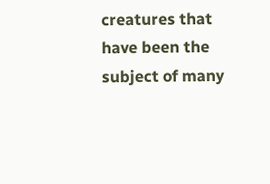creatures that have been the subject of many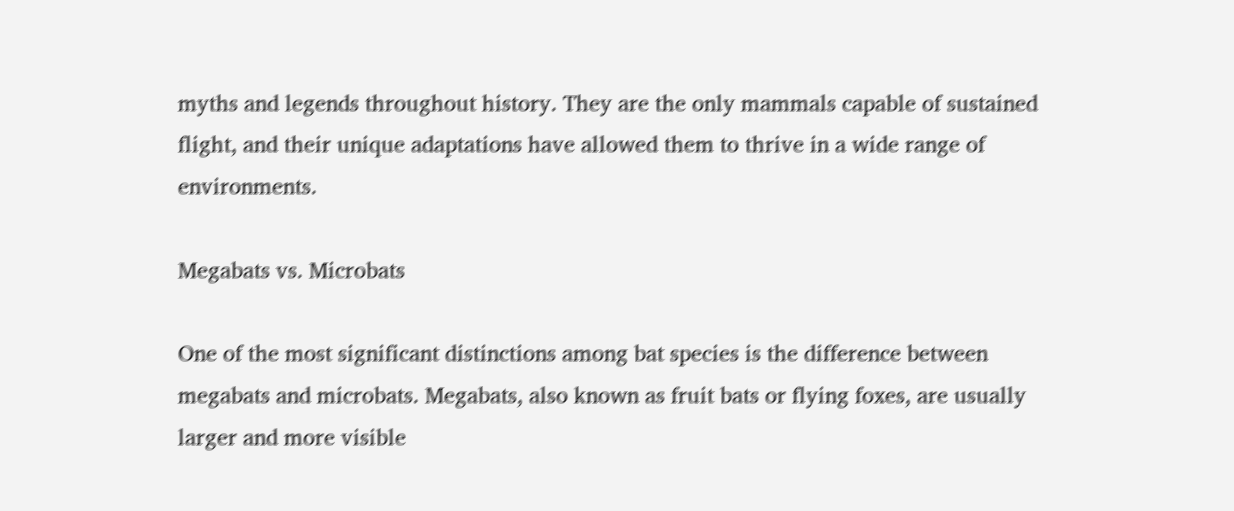myths and legends throughout history. They are the only mammals capable of sustained flight, and their unique adaptations have allowed them to thrive in a wide range of environments.

Megabats vs. Microbats

One of the most significant distinctions among bat species is the difference between megabats and microbats. Megabats, also known as fruit bats or flying foxes, are usually larger and more visible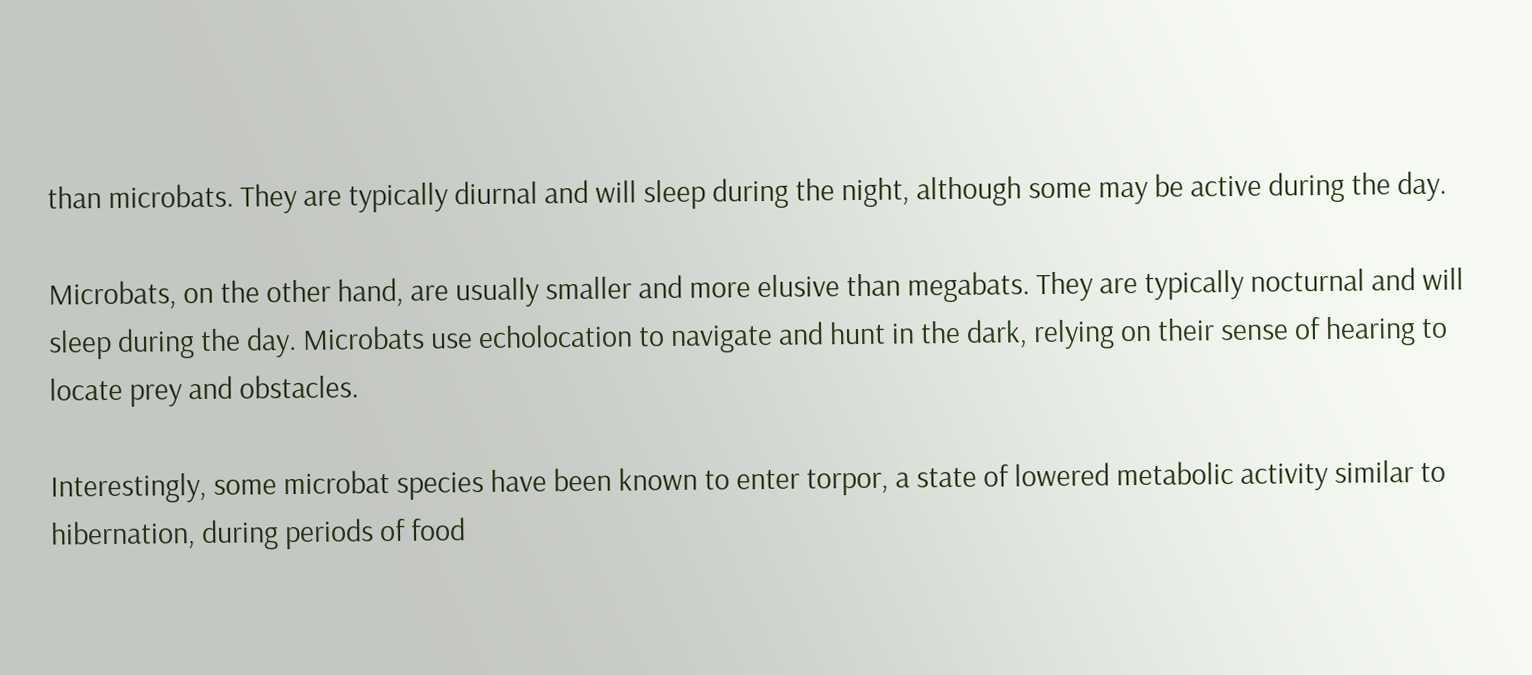than microbats. They are typically diurnal and will sleep during the night, although some may be active during the day.

Microbats, on the other hand, are usually smaller and more elusive than megabats. They are typically nocturnal and will sleep during the day. Microbats use echolocation to navigate and hunt in the dark, relying on their sense of hearing to locate prey and obstacles.

Interestingly, some microbat species have been known to enter torpor, a state of lowered metabolic activity similar to hibernation, during periods of food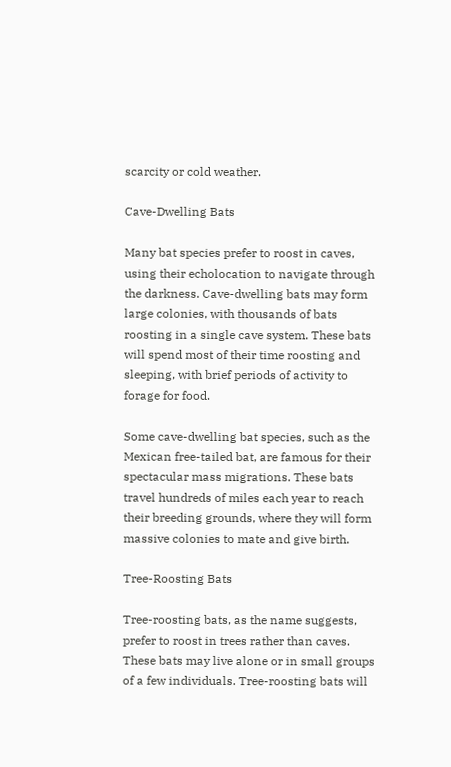scarcity or cold weather.

Cave-Dwelling Bats

Many bat species prefer to roost in caves, using their echolocation to navigate through the darkness. Cave-dwelling bats may form large colonies, with thousands of bats roosting in a single cave system. These bats will spend most of their time roosting and sleeping, with brief periods of activity to forage for food.

Some cave-dwelling bat species, such as the Mexican free-tailed bat, are famous for their spectacular mass migrations. These bats travel hundreds of miles each year to reach their breeding grounds, where they will form massive colonies to mate and give birth.

Tree-Roosting Bats

Tree-roosting bats, as the name suggests, prefer to roost in trees rather than caves. These bats may live alone or in small groups of a few individuals. Tree-roosting bats will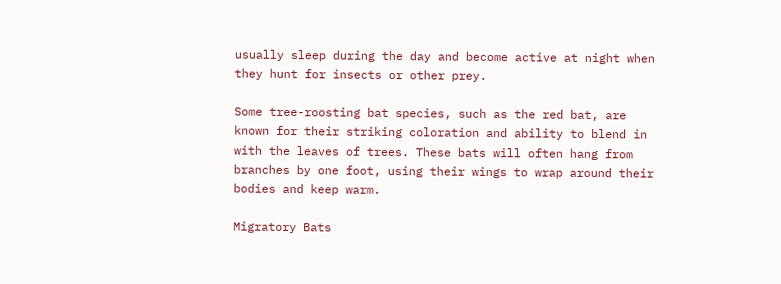usually sleep during the day and become active at night when they hunt for insects or other prey.

Some tree-roosting bat species, such as the red bat, are known for their striking coloration and ability to blend in with the leaves of trees. These bats will often hang from branches by one foot, using their wings to wrap around their bodies and keep warm.

Migratory Bats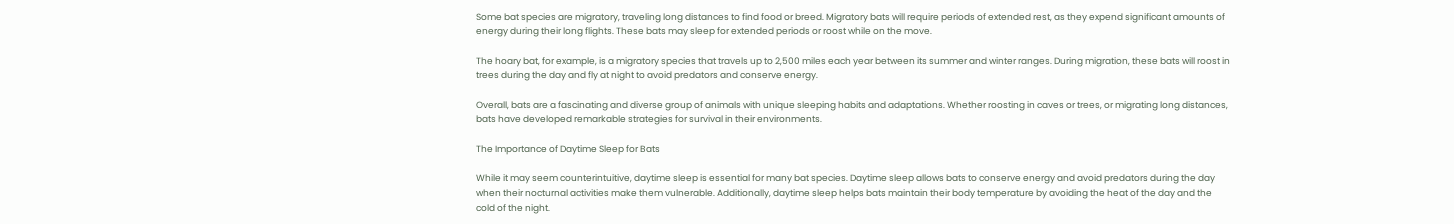Some bat species are migratory, traveling long distances to find food or breed. Migratory bats will require periods of extended rest, as they expend significant amounts of energy during their long flights. These bats may sleep for extended periods or roost while on the move.

The hoary bat, for example, is a migratory species that travels up to 2,500 miles each year between its summer and winter ranges. During migration, these bats will roost in trees during the day and fly at night to avoid predators and conserve energy.

Overall, bats are a fascinating and diverse group of animals with unique sleeping habits and adaptations. Whether roosting in caves or trees, or migrating long distances, bats have developed remarkable strategies for survival in their environments.

The Importance of Daytime Sleep for Bats

While it may seem counterintuitive, daytime sleep is essential for many bat species. Daytime sleep allows bats to conserve energy and avoid predators during the day when their nocturnal activities make them vulnerable. Additionally, daytime sleep helps bats maintain their body temperature by avoiding the heat of the day and the cold of the night.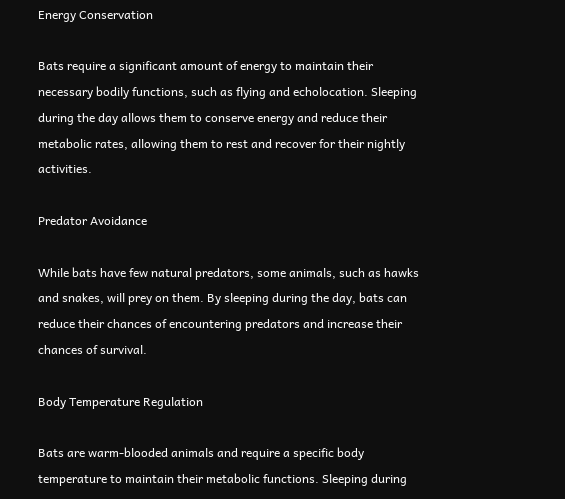Energy Conservation

Bats require a significant amount of energy to maintain their necessary bodily functions, such as flying and echolocation. Sleeping during the day allows them to conserve energy and reduce their metabolic rates, allowing them to rest and recover for their nightly activities.

Predator Avoidance

While bats have few natural predators, some animals, such as hawks and snakes, will prey on them. By sleeping during the day, bats can reduce their chances of encountering predators and increase their chances of survival.

Body Temperature Regulation

Bats are warm-blooded animals and require a specific body temperature to maintain their metabolic functions. Sleeping during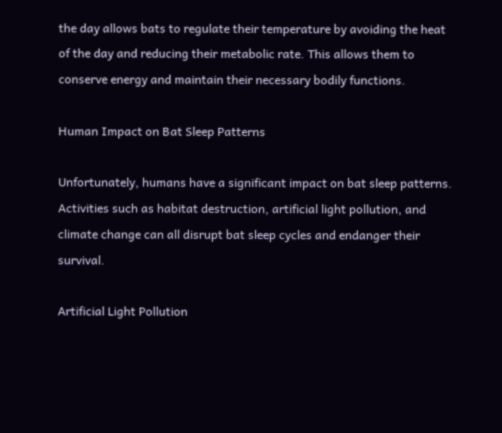the day allows bats to regulate their temperature by avoiding the heat of the day and reducing their metabolic rate. This allows them to conserve energy and maintain their necessary bodily functions.

Human Impact on Bat Sleep Patterns

Unfortunately, humans have a significant impact on bat sleep patterns. Activities such as habitat destruction, artificial light pollution, and climate change can all disrupt bat sleep cycles and endanger their survival.

Artificial Light Pollution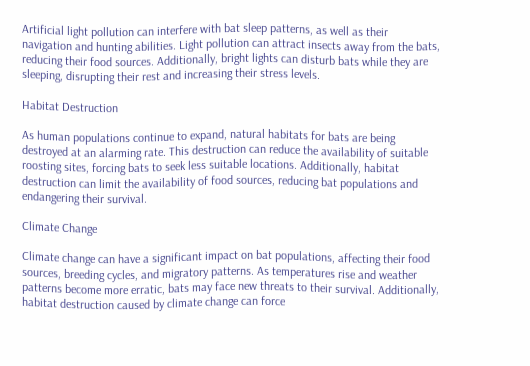Artificial light pollution can interfere with bat sleep patterns, as well as their navigation and hunting abilities. Light pollution can attract insects away from the bats, reducing their food sources. Additionally, bright lights can disturb bats while they are sleeping, disrupting their rest and increasing their stress levels.

Habitat Destruction

As human populations continue to expand, natural habitats for bats are being destroyed at an alarming rate. This destruction can reduce the availability of suitable roosting sites, forcing bats to seek less suitable locations. Additionally, habitat destruction can limit the availability of food sources, reducing bat populations and endangering their survival.

Climate Change

Climate change can have a significant impact on bat populations, affecting their food sources, breeding cycles, and migratory patterns. As temperatures rise and weather patterns become more erratic, bats may face new threats to their survival. Additionally, habitat destruction caused by climate change can force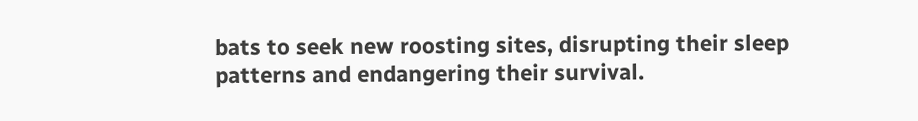bats to seek new roosting sites, disrupting their sleep patterns and endangering their survival.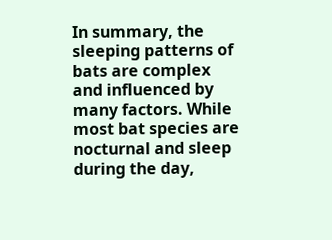In summary, the sleeping patterns of bats are complex and influenced by many factors. While most bat species are nocturnal and sleep during the day,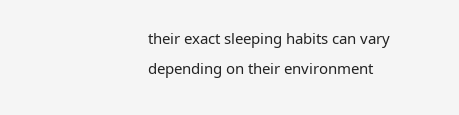their exact sleeping habits can vary depending on their environment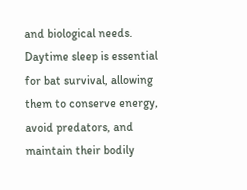and biological needs. Daytime sleep is essential for bat survival, allowing them to conserve energy, avoid predators, and maintain their bodily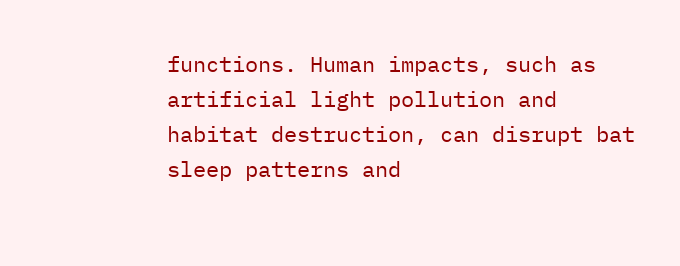functions. Human impacts, such as artificial light pollution and habitat destruction, can disrupt bat sleep patterns and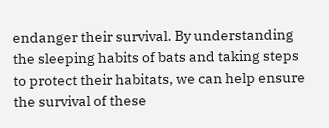endanger their survival. By understanding the sleeping habits of bats and taking steps to protect their habitats, we can help ensure the survival of these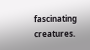fascinating creatures.